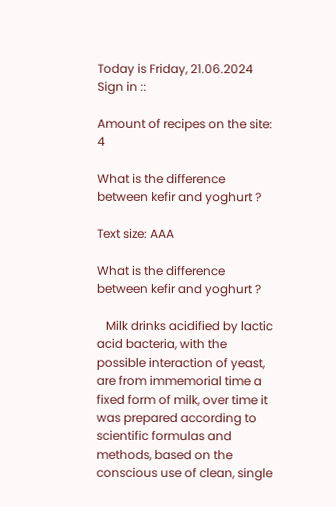Today is Friday, 21.06.2024
Sign in ::

Amount of recipes on the site: 4

What is the difference between kefir and yoghurt ?

Text size: AAA

What is the difference between kefir and yoghurt ?

   Milk drinks acidified by lactic acid bacteria, with the possible interaction of yeast, are from immemorial time a fixed form of milk, over time it was prepared according to scientific formulas and methods, based on the conscious use of clean, single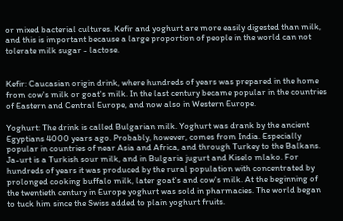or mixed bacterial cultures. Kefir and yoghurt are more easily digested than milk, and this is important because a large proportion of people in the world can not tolerate milk sugar - lactose.


Kefir: Caucasian origin drink, where hundreds of years was prepared in the home from cow's milk or goat's milk. In the last century became popular in the countries of Eastern and Central Europe, and now also in Western Europe.

Yoghurt: The drink is called Bulgarian milk. Yoghurt was drank by the ancient Egyptians 4000 years ago. Probably, however, comes from India. Especially popular in countries of near Asia and Africa, and through Turkey to the Balkans. Ja-urt is a Turkish sour milk, and in Bulgaria jugurt and Kiselo mlako. For hundreds of years it was produced by the rural population with concentrated by prolonged cooking buffalo milk, later goat's and cow's milk. At the beginning of the twentieth century in Europe yoghurt was sold in pharmacies. The world began to tuck him since the Swiss added to plain yoghurt fruits.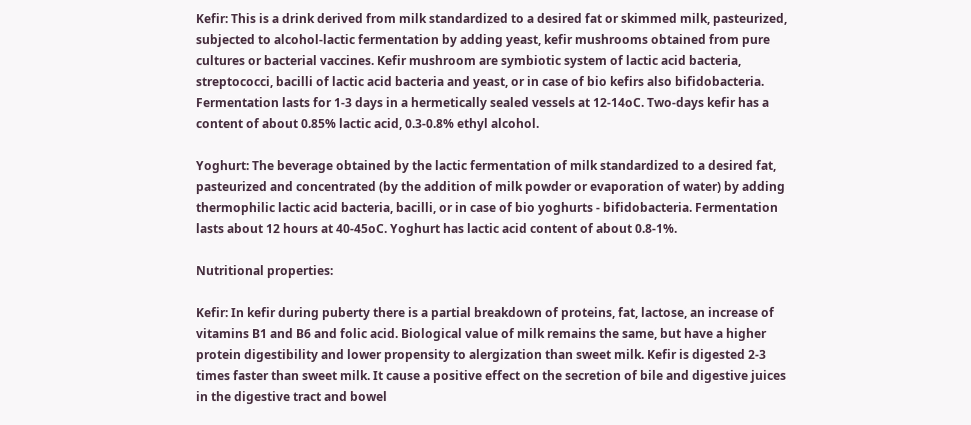Kefir: This is a drink derived from milk standardized to a desired fat or skimmed milk, pasteurized, subjected to alcohol-lactic fermentation by adding yeast, kefir mushrooms obtained from pure cultures or bacterial vaccines. Kefir mushroom are symbiotic system of lactic acid bacteria, streptococci, bacilli of lactic acid bacteria and yeast, or in case of bio kefirs also bifidobacteria. Fermentation lasts for 1-3 days in a hermetically sealed vessels at 12-14oC. Two-days kefir has a content of about 0.85% lactic acid, 0.3-0.8% ethyl alcohol.

Yoghurt: The beverage obtained by the lactic fermentation of milk standardized to a desired fat, pasteurized and concentrated (by the addition of milk powder or evaporation of water) by adding thermophilic lactic acid bacteria, bacilli, or in case of bio yoghurts - bifidobacteria. Fermentation lasts about 12 hours at 40-45oC. Yoghurt has lactic acid content of about 0.8-1%.

Nutritional properties:

Kefir: In kefir during puberty there is a partial breakdown of proteins, fat, lactose, an increase of vitamins B1 and B6 and folic acid. Biological value of milk remains the same, but have a higher protein digestibility and lower propensity to alergization than sweet milk. Kefir is digested 2-3 times faster than sweet milk. It cause a positive effect on the secretion of bile and digestive juices in the digestive tract and bowel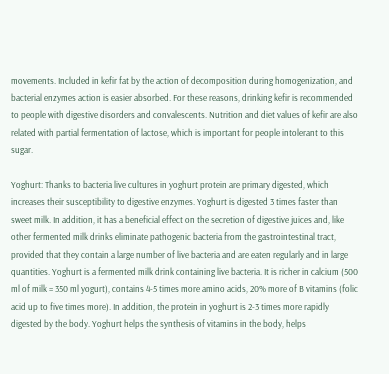movements. Included in kefir fat by the action of decomposition during homogenization, and bacterial enzymes action is easier absorbed. For these reasons, drinking kefir is recommended to people with digestive disorders and convalescents. Nutrition and diet values of kefir are also related with partial fermentation of lactose, which is important for people intolerant to this sugar.

Yoghurt: Thanks to bacteria live cultures in yoghurt protein are primary digested, which increases their susceptibility to digestive enzymes. Yoghurt is digested 3 times faster than sweet milk. In addition, it has a beneficial effect on the secretion of digestive juices and, like other fermented milk drinks eliminate pathogenic bacteria from the gastrointestinal tract, provided that they contain a large number of live bacteria and are eaten regularly and in large quantities. Yoghurt is a fermented milk drink containing live bacteria. It is richer in calcium (500 ml of milk = 350 ml yogurt), contains 4-5 times more amino acids, 20% more of B vitamins (folic acid up to five times more). In addition, the protein in yoghurt is 2-3 times more rapidly digested by the body. Yoghurt helps the synthesis of vitamins in the body, helps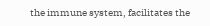the immune system, facilitates the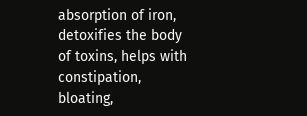absorption of iron, detoxifies the body of toxins, helps with constipation, bloating,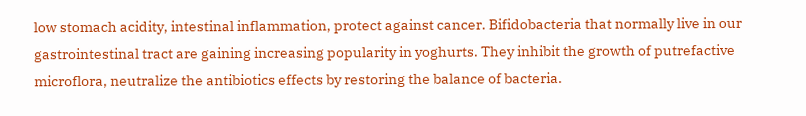low stomach acidity, intestinal inflammation, protect against cancer. Bifidobacteria that normally live in our gastrointestinal tract are gaining increasing popularity in yoghurts. They inhibit the growth of putrefactive microflora, neutralize the antibiotics effects by restoring the balance of bacteria.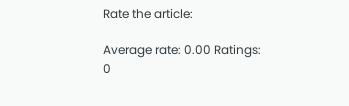Rate the article:

Average rate: 0.00 Ratings: 0